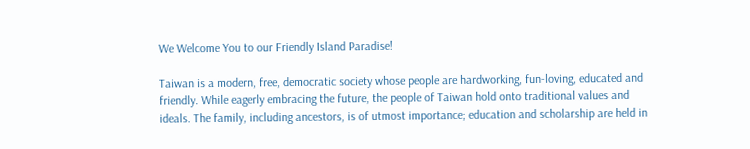We Welcome You to our Friendly Island Paradise!

Taiwan is a modern, free, democratic society whose people are hardworking, fun-loving, educated and friendly. While eagerly embracing the future, the people of Taiwan hold onto traditional values and ideals. The family, including ancestors, is of utmost importance; education and scholarship are held in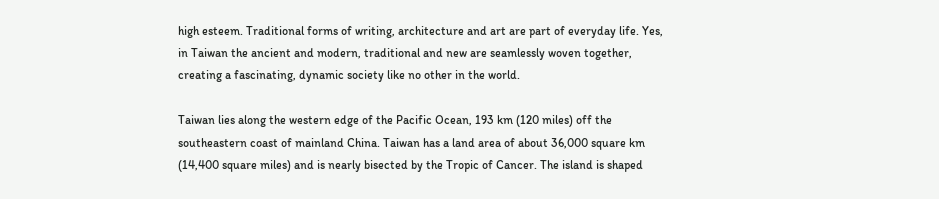high esteem. Traditional forms of writing, architecture and art are part of everyday life. Yes, in Taiwan the ancient and modern, traditional and new are seamlessly woven together, creating a fascinating, dynamic society like no other in the world.

Taiwan lies along the western edge of the Pacific Ocean, 193 km (120 miles) off the southeastern coast of mainland China. Taiwan has a land area of about 36,000 square km (14,400 square miles) and is nearly bisected by the Tropic of Cancer. The island is shaped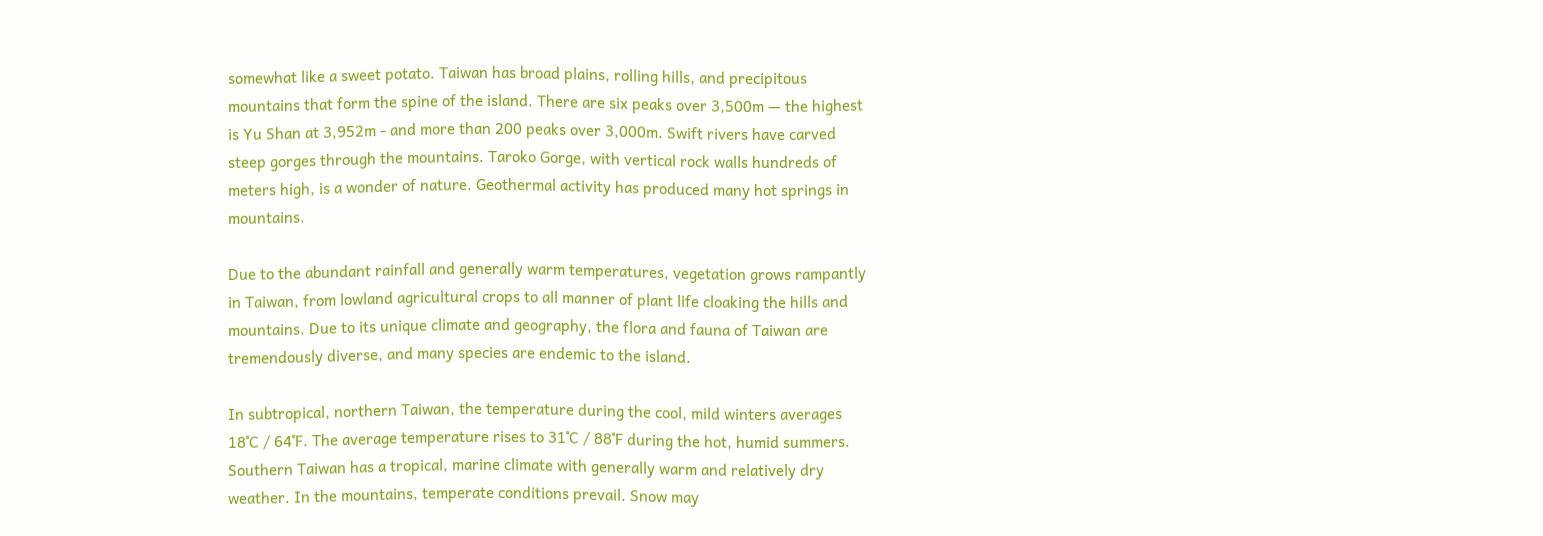somewhat like a sweet potato. Taiwan has broad plains, rolling hills, and precipitous mountains that form the spine of the island. There are six peaks over 3,500m — the highest is Yu Shan at 3,952m - and more than 200 peaks over 3,000m. Swift rivers have carved steep gorges through the mountains. Taroko Gorge, with vertical rock walls hundreds of meters high, is a wonder of nature. Geothermal activity has produced many hot springs in mountains.

Due to the abundant rainfall and generally warm temperatures, vegetation grows rampantly in Taiwan, from lowland agricultural crops to all manner of plant life cloaking the hills and mountains. Due to its unique climate and geography, the flora and fauna of Taiwan are tremendously diverse, and many species are endemic to the island.

In subtropical, northern Taiwan, the temperature during the cool, mild winters averages 18˚C / 64˚F. The average temperature rises to 31˚C / 88˚F during the hot, humid summers. Southern Taiwan has a tropical, marine climate with generally warm and relatively dry weather. In the mountains, temperate conditions prevail. Snow may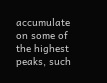accumulate on some of the highest peaks, such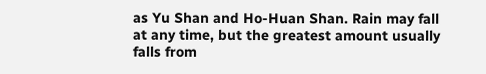as Yu Shan and Ho-Huan Shan. Rain may fall at any time, but the greatest amount usually falls from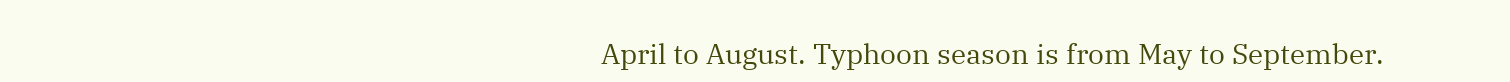April to August. Typhoon season is from May to September.